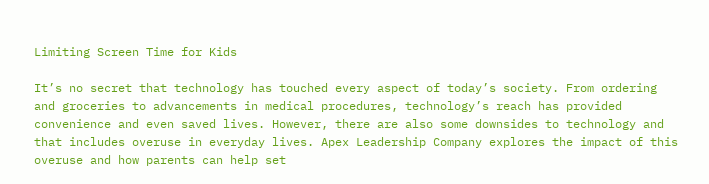Limiting Screen Time for Kids

It’s no secret that technology has touched every aspect of today’s society. From ordering and groceries to advancements in medical procedures, technology’s reach has provided convenience and even saved lives. However, there are also some downsides to technology and that includes overuse in everyday lives. Apex Leadership Company explores the impact of this overuse and how parents can help set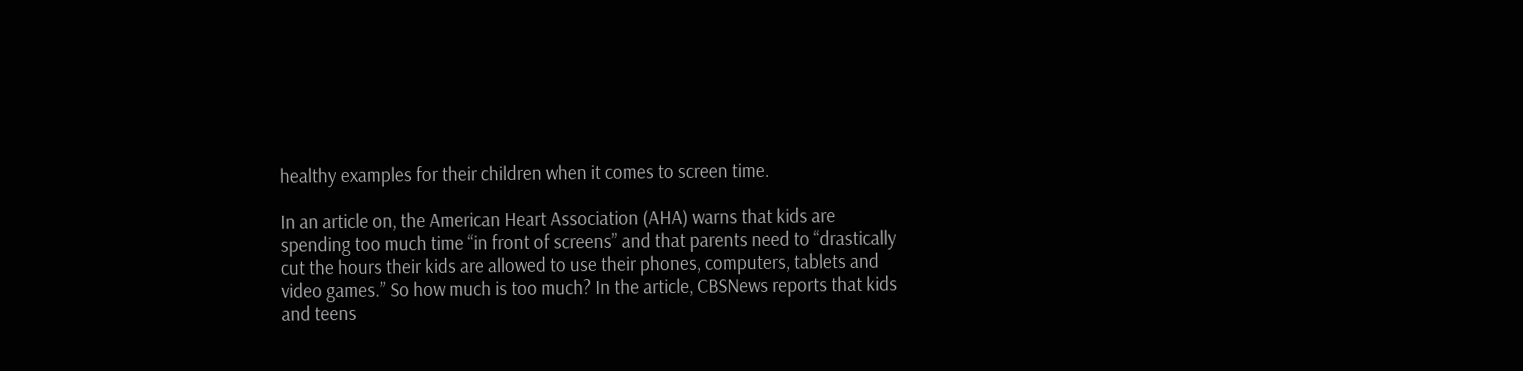healthy examples for their children when it comes to screen time.

In an article on, the American Heart Association (AHA) warns that kids are spending too much time “in front of screens” and that parents need to “drastically cut the hours their kids are allowed to use their phones, computers, tablets and video games.” So how much is too much? In the article, CBSNews reports that kids and teens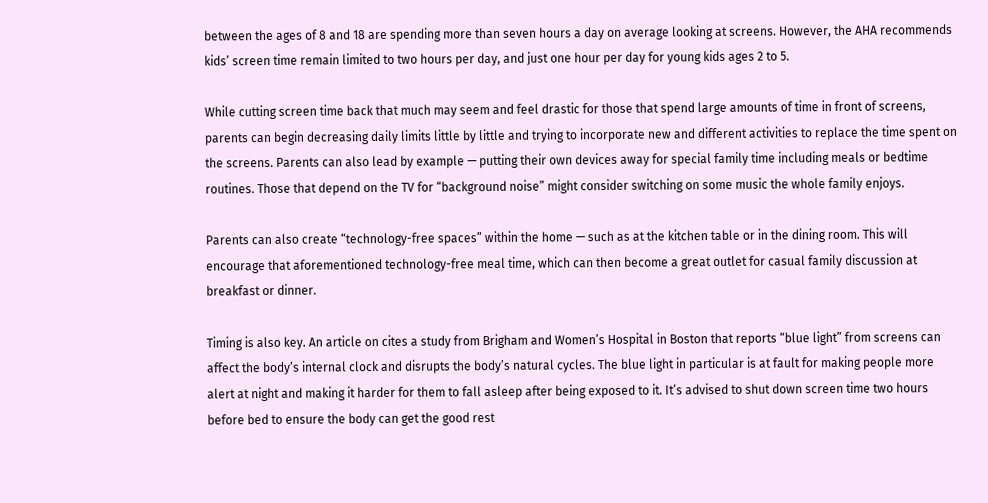between the ages of 8 and 18 are spending more than seven hours a day on average looking at screens. However, the AHA recommends kids’ screen time remain limited to two hours per day, and just one hour per day for young kids ages 2 to 5.

While cutting screen time back that much may seem and feel drastic for those that spend large amounts of time in front of screens, parents can begin decreasing daily limits little by little and trying to incorporate new and different activities to replace the time spent on the screens. Parents can also lead by example — putting their own devices away for special family time including meals or bedtime routines. Those that depend on the TV for “background noise” might consider switching on some music the whole family enjoys.

Parents can also create “technology-free spaces” within the home — such as at the kitchen table or in the dining room. This will encourage that aforementioned technology-free meal time, which can then become a great outlet for casual family discussion at breakfast or dinner.

Timing is also key. An article on cites a study from Brigham and Women’s Hospital in Boston that reports “blue light” from screens can affect the body’s internal clock and disrupts the body’s natural cycles. The blue light in particular is at fault for making people more alert at night and making it harder for them to fall asleep after being exposed to it. It’s advised to shut down screen time two hours before bed to ensure the body can get the good rest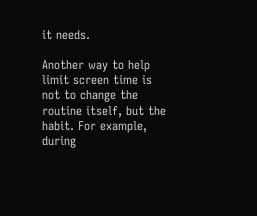it needs.

Another way to help limit screen time is not to change the routine itself, but the habit. For example, during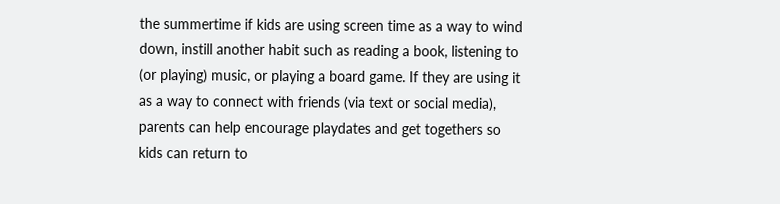the summertime if kids are using screen time as a way to wind down, instill another habit such as reading a book, listening to (or playing) music, or playing a board game. If they are using it as a way to connect with friends (via text or social media), parents can help encourage playdates and get togethers so kids can return to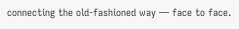connecting the old-fashioned way — face to face.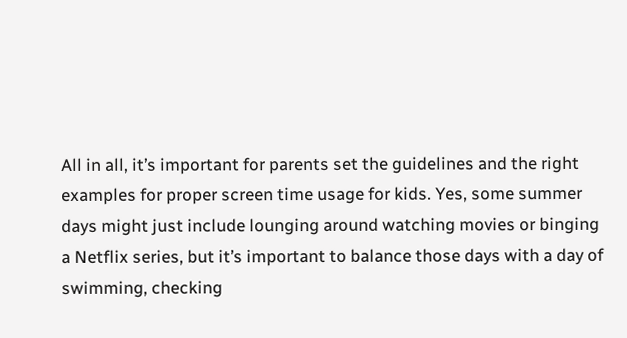All in all, it’s important for parents set the guidelines and the right examples for proper screen time usage for kids. Yes, some summer days might just include lounging around watching movies or binging a Netflix series, but it’s important to balance those days with a day of swimming, checking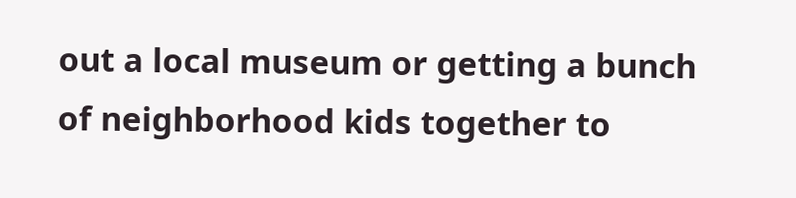out a local museum or getting a bunch of neighborhood kids together to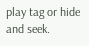play tag or hide and seek.